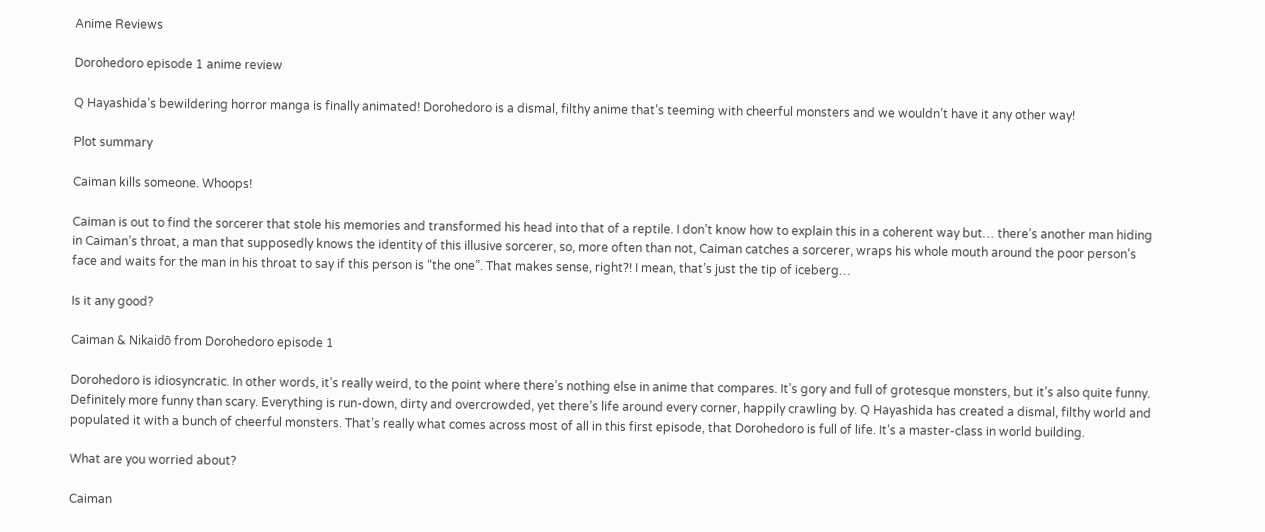Anime Reviews

Dorohedoro episode 1 anime review

Q Hayashida’s bewildering horror manga is finally animated! Dorohedoro is a dismal, filthy anime that’s teeming with cheerful monsters and we wouldn’t have it any other way!

Plot summary

Caiman kills someone. Whoops!

Caiman is out to find the sorcerer that stole his memories and transformed his head into that of a reptile. I don’t know how to explain this in a coherent way but… there’s another man hiding in Caiman’s throat, a man that supposedly knows the identity of this illusive sorcerer, so, more often than not, Caiman catches a sorcerer, wraps his whole mouth around the poor person’s face and waits for the man in his throat to say if this person is “the one”. That makes sense, right?! I mean, that’s just the tip of iceberg…

Is it any good?

Caiman & Nikaidō from Dorohedoro episode 1

Dorohedoro is idiosyncratic. In other words, it’s really weird, to the point where there’s nothing else in anime that compares. It’s gory and full of grotesque monsters, but it’s also quite funny. Definitely more funny than scary. Everything is run-down, dirty and overcrowded, yet there’s life around every corner, happily crawling by. Q Hayashida has created a dismal, filthy world and populated it with a bunch of cheerful monsters. That’s really what comes across most of all in this first episode, that Dorohedoro is full of life. It’s a master-class in world building.

What are you worried about?

Caiman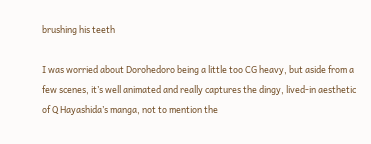brushing his teeth

I was worried about Dorohedoro being a little too CG heavy, but aside from a few scenes, it’s well animated and really captures the dingy, lived-in aesthetic of Q Hayashida’s manga, not to mention the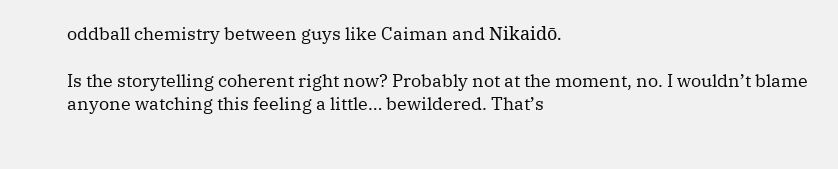oddball chemistry between guys like Caiman and Nikaidō.

Is the storytelling coherent right now? Probably not at the moment, no. I wouldn’t blame anyone watching this feeling a little… bewildered. That’s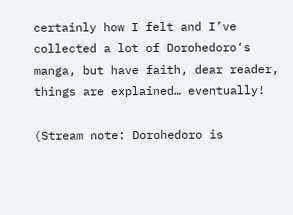certainly how I felt and I’ve collected a lot of Dorohedoro‘s manga, but have faith, dear reader, things are explained… eventually!

(Stream note: Dorohedoro is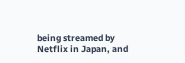being streamed by Netflix in Japan, and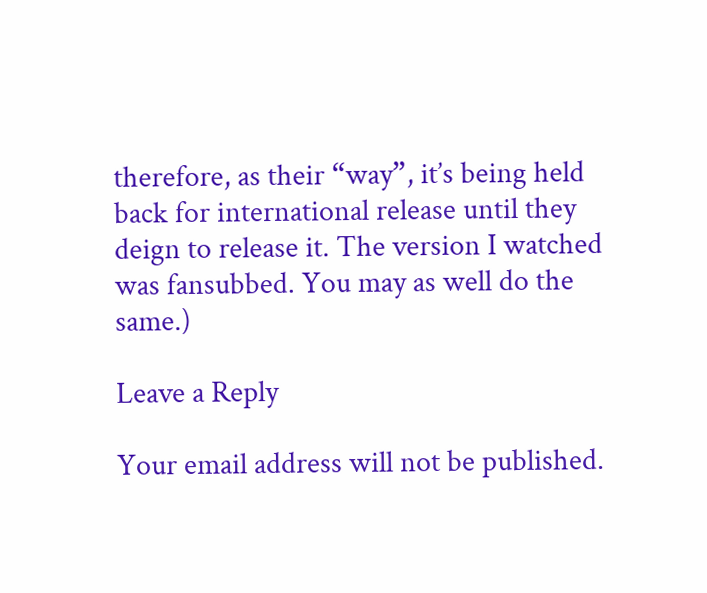therefore, as their “way”, it’s being held back for international release until they deign to release it. The version I watched was fansubbed. You may as well do the same.)

Leave a Reply

Your email address will not be published.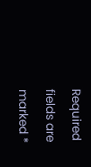Required fields are marked *